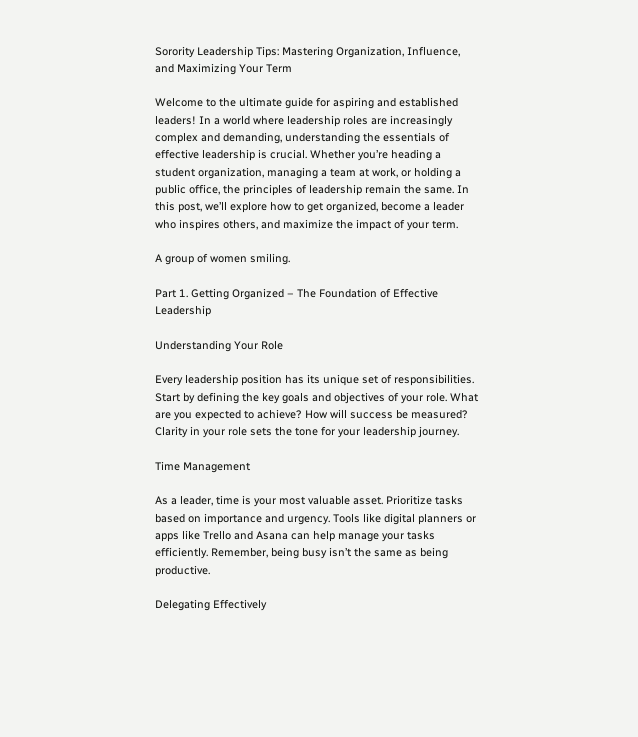Sorority Leadership Tips: Mastering Organization, Influence, and Maximizing Your Term

Welcome to the ultimate guide for aspiring and established leaders! In a world where leadership roles are increasingly complex and demanding, understanding the essentials of effective leadership is crucial. Whether you’re heading a student organization, managing a team at work, or holding a public office, the principles of leadership remain the same. In this post, we’ll explore how to get organized, become a leader who inspires others, and maximize the impact of your term.

A group of women smiling.

Part 1. Getting Organized – The Foundation of Effective Leadership

Understanding Your Role

Every leadership position has its unique set of responsibilities. Start by defining the key goals and objectives of your role. What are you expected to achieve? How will success be measured? Clarity in your role sets the tone for your leadership journey.

Time Management

As a leader, time is your most valuable asset. Prioritize tasks based on importance and urgency. Tools like digital planners or apps like Trello and Asana can help manage your tasks efficiently. Remember, being busy isn’t the same as being productive.

Delegating Effectively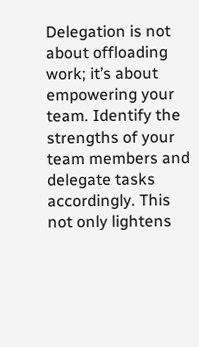Delegation is not about offloading work; it’s about empowering your team. Identify the strengths of your team members and delegate tasks accordingly. This not only lightens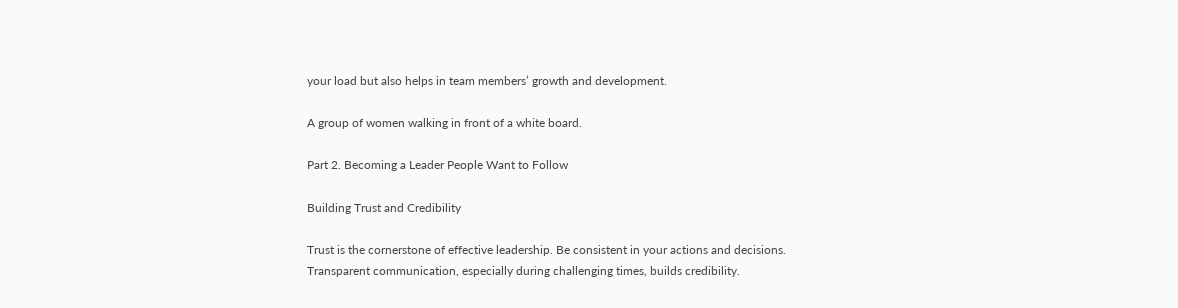your load but also helps in team members’ growth and development.

A group of women walking in front of a white board.

Part 2. Becoming a Leader People Want to Follow

Building Trust and Credibility

Trust is the cornerstone of effective leadership. Be consistent in your actions and decisions. Transparent communication, especially during challenging times, builds credibility.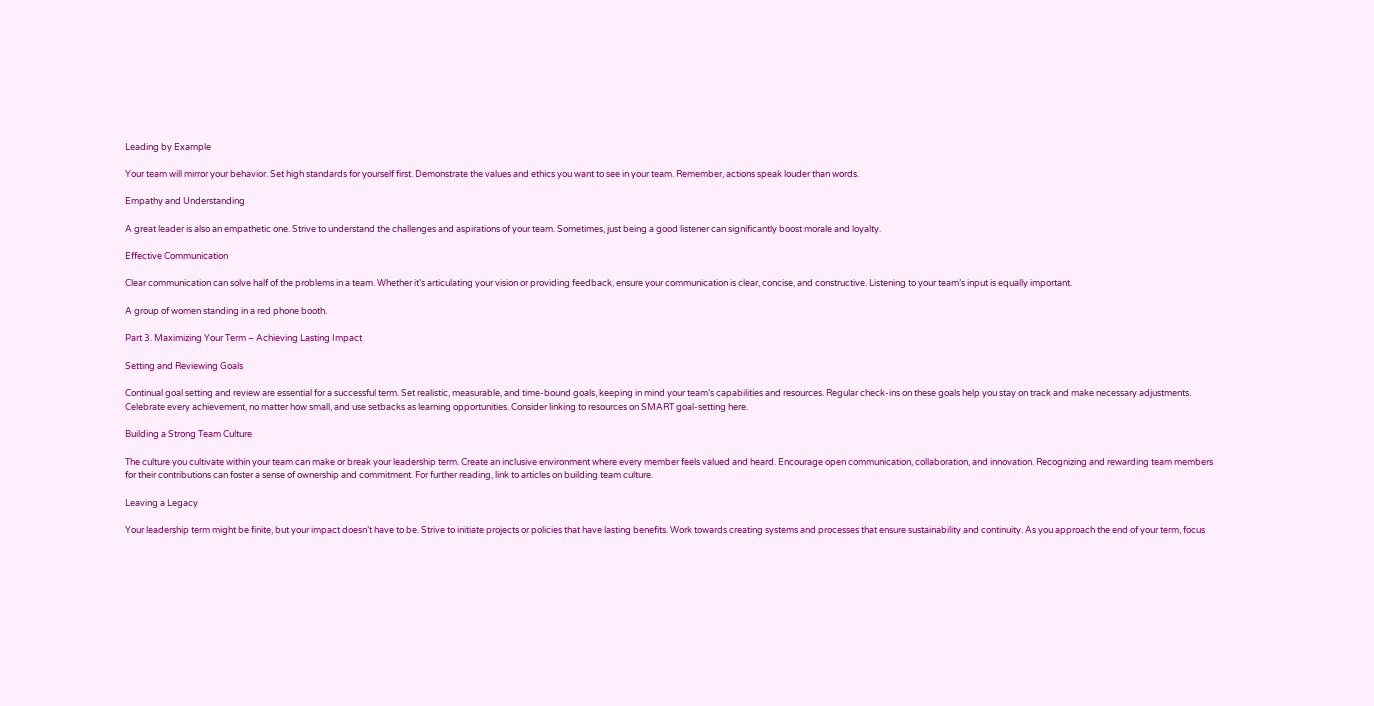Leading by Example

Your team will mirror your behavior. Set high standards for yourself first. Demonstrate the values and ethics you want to see in your team. Remember, actions speak louder than words.

Empathy and Understanding

A great leader is also an empathetic one. Strive to understand the challenges and aspirations of your team. Sometimes, just being a good listener can significantly boost morale and loyalty.

Effective Communication

Clear communication can solve half of the problems in a team. Whether it’s articulating your vision or providing feedback, ensure your communication is clear, concise, and constructive. Listening to your team’s input is equally important.

A group of women standing in a red phone booth.

Part 3. Maximizing Your Term – Achieving Lasting Impact

Setting and Reviewing Goals

Continual goal setting and review are essential for a successful term. Set realistic, measurable, and time-bound goals, keeping in mind your team’s capabilities and resources. Regular check-ins on these goals help you stay on track and make necessary adjustments. Celebrate every achievement, no matter how small, and use setbacks as learning opportunities. Consider linking to resources on SMART goal-setting here.

Building a Strong Team Culture

The culture you cultivate within your team can make or break your leadership term. Create an inclusive environment where every member feels valued and heard. Encourage open communication, collaboration, and innovation. Recognizing and rewarding team members for their contributions can foster a sense of ownership and commitment. For further reading, link to articles on building team culture.

Leaving a Legacy

Your leadership term might be finite, but your impact doesn’t have to be. Strive to initiate projects or policies that have lasting benefits. Work towards creating systems and processes that ensure sustainability and continuity. As you approach the end of your term, focus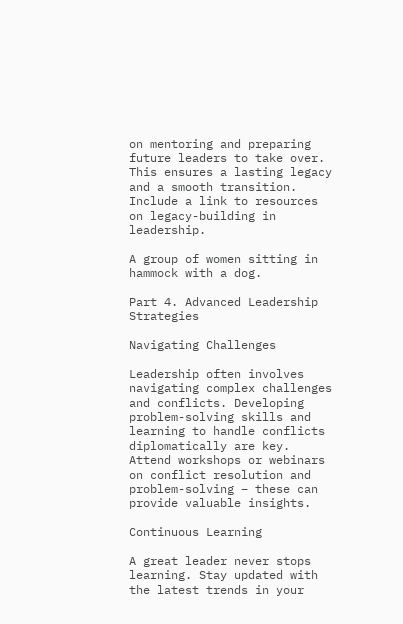on mentoring and preparing future leaders to take over. This ensures a lasting legacy and a smooth transition. Include a link to resources on legacy-building in leadership.

A group of women sitting in hammock with a dog.

Part 4. Advanced Leadership Strategies

Navigating Challenges

Leadership often involves navigating complex challenges and conflicts. Developing problem-solving skills and learning to handle conflicts diplomatically are key. Attend workshops or webinars on conflict resolution and problem-solving – these can provide valuable insights.

Continuous Learning

A great leader never stops learning. Stay updated with the latest trends in your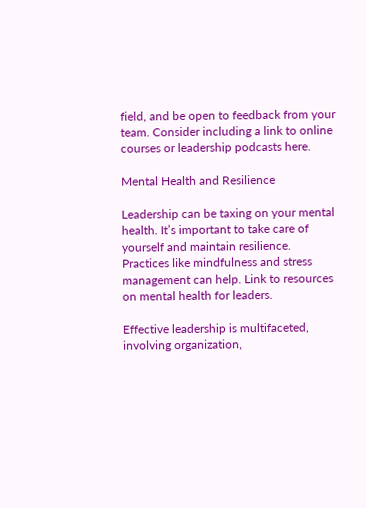field, and be open to feedback from your team. Consider including a link to online courses or leadership podcasts here.

Mental Health and Resilience

Leadership can be taxing on your mental health. It’s important to take care of yourself and maintain resilience. Practices like mindfulness and stress management can help. Link to resources on mental health for leaders.

Effective leadership is multifaceted, involving organization,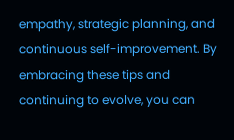empathy, strategic planning, and continuous self-improvement. By embracing these tips and continuing to evolve, you can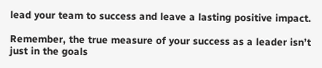lead your team to success and leave a lasting positive impact.

Remember, the true measure of your success as a leader isn’t just in the goals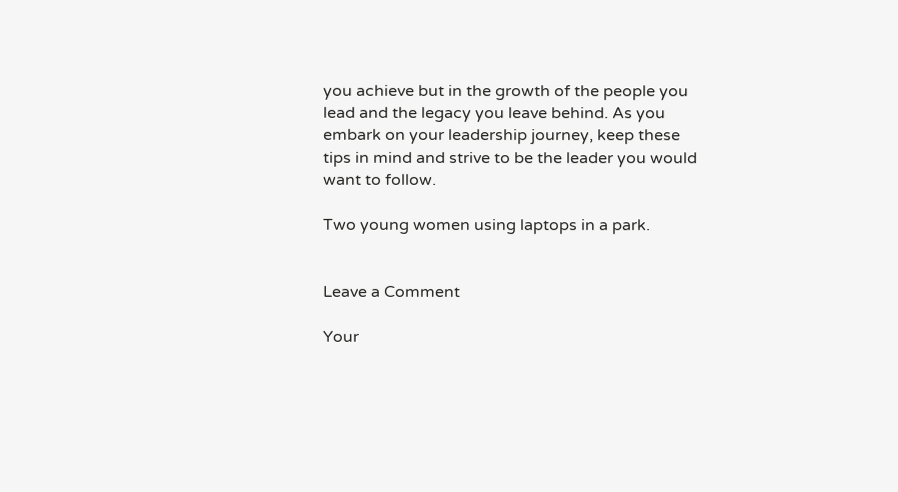you achieve but in the growth of the people you lead and the legacy you leave behind. As you embark on your leadership journey, keep these tips in mind and strive to be the leader you would want to follow.

Two young women using laptops in a park.


Leave a Comment

Your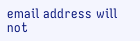email address will not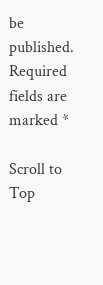be published. Required fields are marked *

Scroll to Top